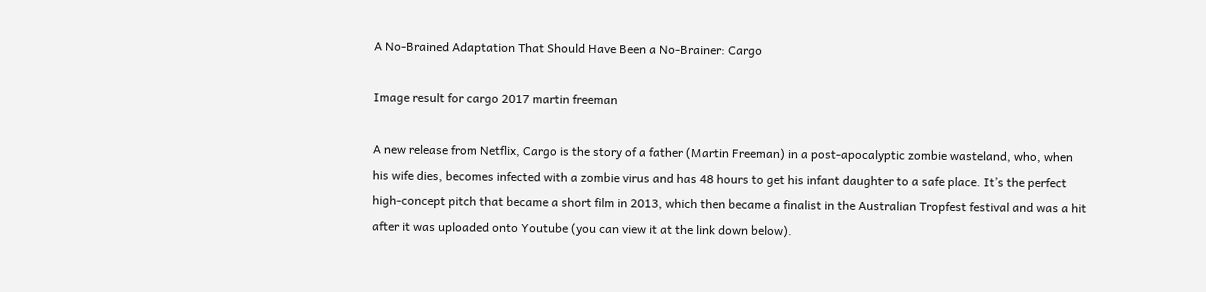A No-Brained Adaptation That Should Have Been a No-Brainer: Cargo

Image result for cargo 2017 martin freeman

A new release from Netflix, Cargo is the story of a father (Martin Freeman) in a post-apocalyptic zombie wasteland, who, when his wife dies, becomes infected with a zombie virus and has 48 hours to get his infant daughter to a safe place. It’s the perfect high-concept pitch that became a short film in 2013, which then became a finalist in the Australian Tropfest festival and was a hit after it was uploaded onto Youtube (you can view it at the link down below).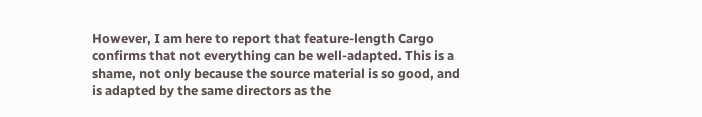However, I am here to report that feature-length Cargo confirms that not everything can be well-adapted. This is a shame, not only because the source material is so good, and is adapted by the same directors as the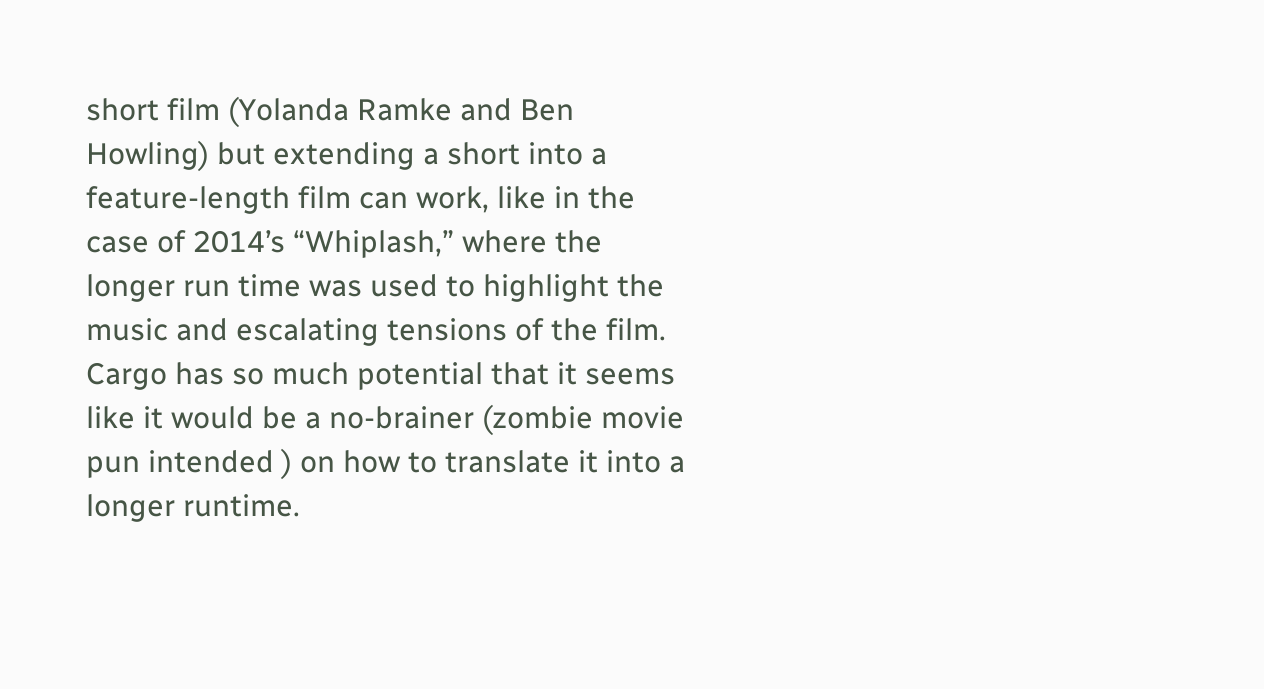short film (Yolanda Ramke and Ben Howling) but extending a short into a feature-length film can work, like in the case of 2014’s “Whiplash,” where the longer run time was used to highlight the music and escalating tensions of the film. Cargo has so much potential that it seems like it would be a no-brainer (zombie movie pun intended ) on how to translate it into a longer runtime.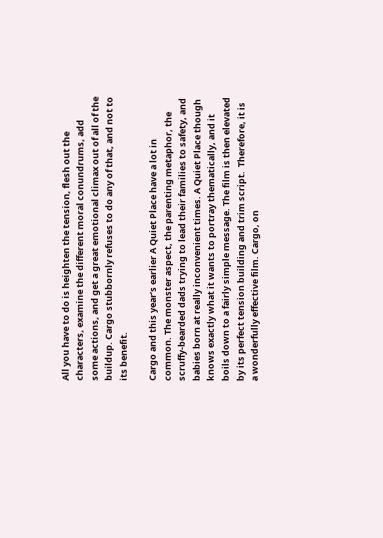All you have to do is heighten the tension, flesh out the characters, examine the different moral conundrums, add some actions, and get a great emotional climax out of all of the buildup. Cargo stubbornly refuses to do any of that, and not to its benefit.

Cargo and this year’s earlier A Quiet Place have a lot in common. The monster aspect, the parenting metaphor, the scruffy-bearded dads trying to lead their families to safety, and babies born at really inconvenient times. A Quiet Place though knows exactly what it wants to portray thematically, and it boils down to a fairly simple message. The film is then elevated by its perfect tension building and trim script.  Therefore, it is a wonderfully effective film. Cargo, on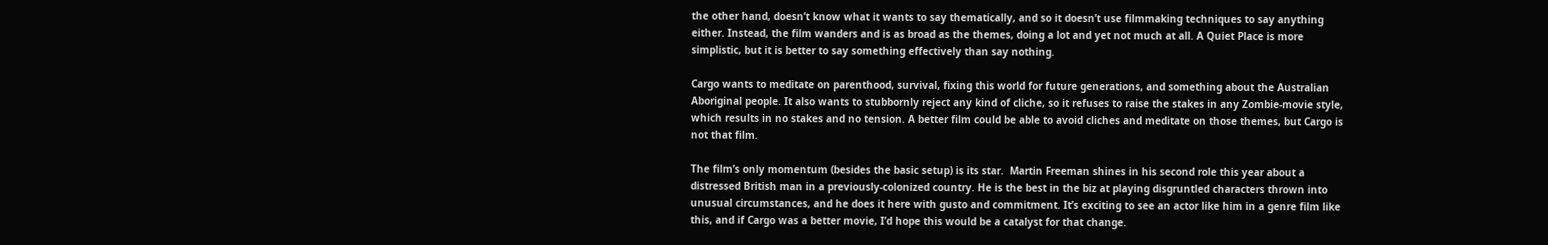the other hand, doesn’t know what it wants to say thematically, and so it doesn’t use filmmaking techniques to say anything either. Instead, the film wanders and is as broad as the themes, doing a lot and yet not much at all. A Quiet Place is more simplistic, but it is better to say something effectively than say nothing.

Cargo wants to meditate on parenthood, survival, fixing this world for future generations, and something about the Australian Aboriginal people. It also wants to stubbornly reject any kind of cliche, so it refuses to raise the stakes in any Zombie-movie style, which results in no stakes and no tension. A better film could be able to avoid cliches and meditate on those themes, but Cargo is not that film.

The film’s only momentum (besides the basic setup) is its star.  Martin Freeman shines in his second role this year about a distressed British man in a previously-colonized country. He is the best in the biz at playing disgruntled characters thrown into unusual circumstances, and he does it here with gusto and commitment. It’s exciting to see an actor like him in a genre film like this, and if Cargo was a better movie, I’d hope this would be a catalyst for that change.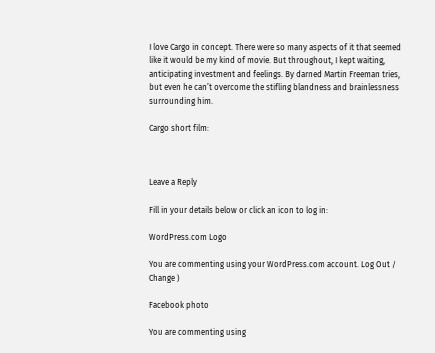I love Cargo in concept. There were so many aspects of it that seemed like it would be my kind of movie. But throughout, I kept waiting, anticipating investment and feelings. By darned Martin Freeman tries, but even he can’t overcome the stifling blandness and brainlessness surrounding him.

Cargo short film:



Leave a Reply

Fill in your details below or click an icon to log in:

WordPress.com Logo

You are commenting using your WordPress.com account. Log Out /  Change )

Facebook photo

You are commenting using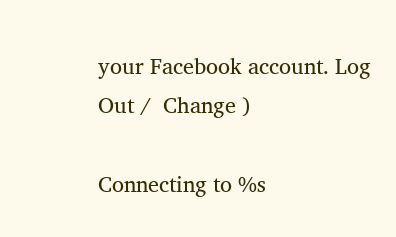your Facebook account. Log Out /  Change )

Connecting to %s